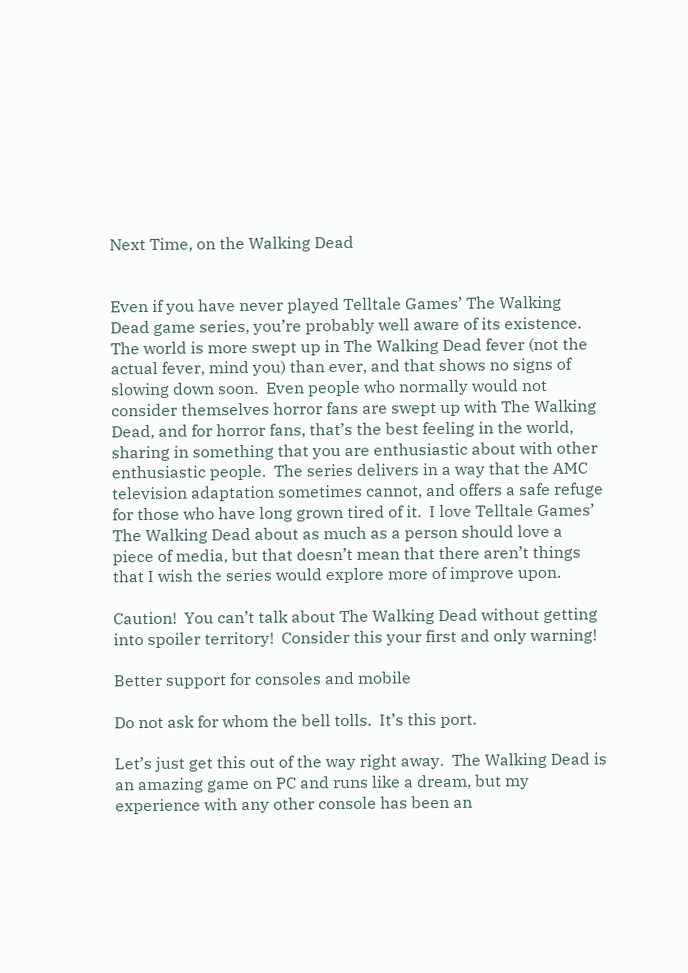Next Time, on the Walking Dead


Even if you have never played Telltale Games’ The Walking Dead game series, you’re probably well aware of its existence.  The world is more swept up in The Walking Dead fever (not the actual fever, mind you) than ever, and that shows no signs of slowing down soon.  Even people who normally would not consider themselves horror fans are swept up with The Walking Dead, and for horror fans, that’s the best feeling in the world, sharing in something that you are enthusiastic about with other enthusiastic people.  The series delivers in a way that the AMC television adaptation sometimes cannot, and offers a safe refuge for those who have long grown tired of it.  I love Telltale Games’ The Walking Dead about as much as a person should love a piece of media, but that doesn’t mean that there aren’t things that I wish the series would explore more of improve upon.

Caution!  You can’t talk about The Walking Dead without getting into spoiler territory!  Consider this your first and only warning!

Better support for consoles and mobile

Do not ask for whom the bell tolls.  It’s this port.

Let’s just get this out of the way right away.  The Walking Dead is an amazing game on PC and runs like a dream, but my experience with any other console has been an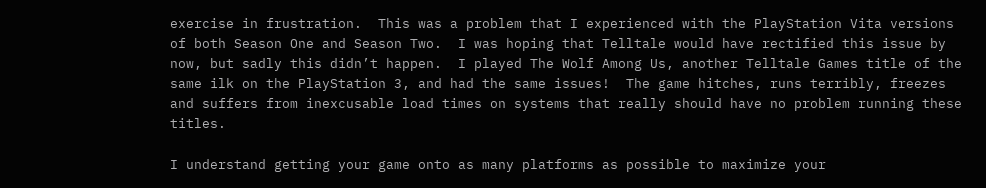exercise in frustration.  This was a problem that I experienced with the PlayStation Vita versions of both Season One and Season Two.  I was hoping that Telltale would have rectified this issue by now, but sadly this didn’t happen.  I played The Wolf Among Us, another Telltale Games title of the same ilk on the PlayStation 3, and had the same issues!  The game hitches, runs terribly, freezes and suffers from inexcusable load times on systems that really should have no problem running these titles.

I understand getting your game onto as many platforms as possible to maximize your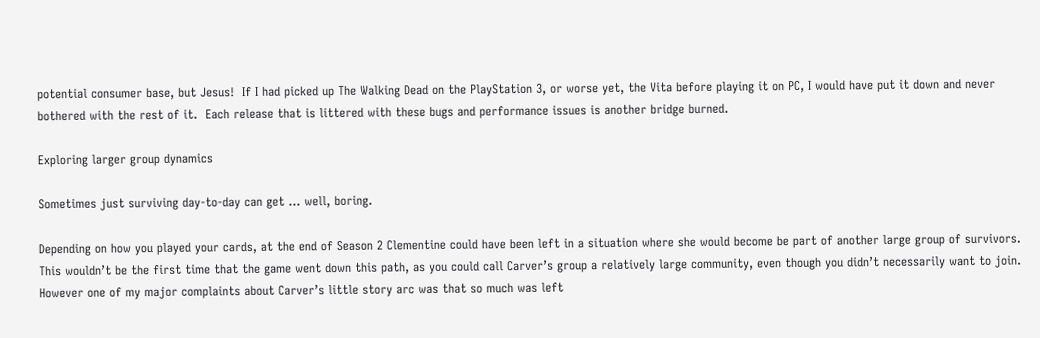potential consumer base, but Jesus!  If I had picked up The Walking Dead on the PlayStation 3, or worse yet, the Vita before playing it on PC, I would have put it down and never bothered with the rest of it.  Each release that is littered with these bugs and performance issues is another bridge burned.

Exploring larger group dynamics

Sometimes just surviving day-to-day can get … well, boring.

Depending on how you played your cards, at the end of Season 2 Clementine could have been left in a situation where she would become be part of another large group of survivors. This wouldn’t be the first time that the game went down this path, as you could call Carver’s group a relatively large community, even though you didn’t necessarily want to join. However one of my major complaints about Carver’s little story arc was that so much was left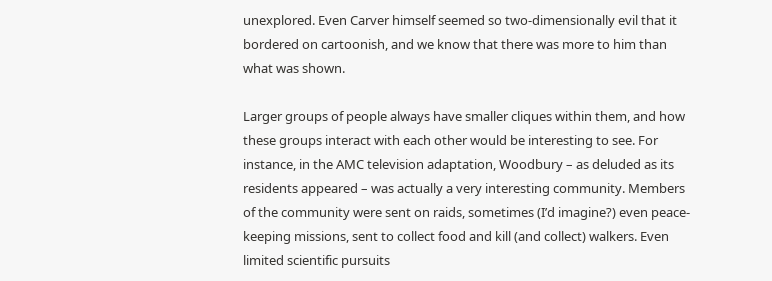unexplored. Even Carver himself seemed so two-dimensionally evil that it bordered on cartoonish, and we know that there was more to him than what was shown.

Larger groups of people always have smaller cliques within them, and how these groups interact with each other would be interesting to see. For instance, in the AMC television adaptation, Woodbury – as deluded as its residents appeared – was actually a very interesting community. Members of the community were sent on raids, sometimes (I’d imagine?) even peace-keeping missions, sent to collect food and kill (and collect) walkers. Even limited scientific pursuits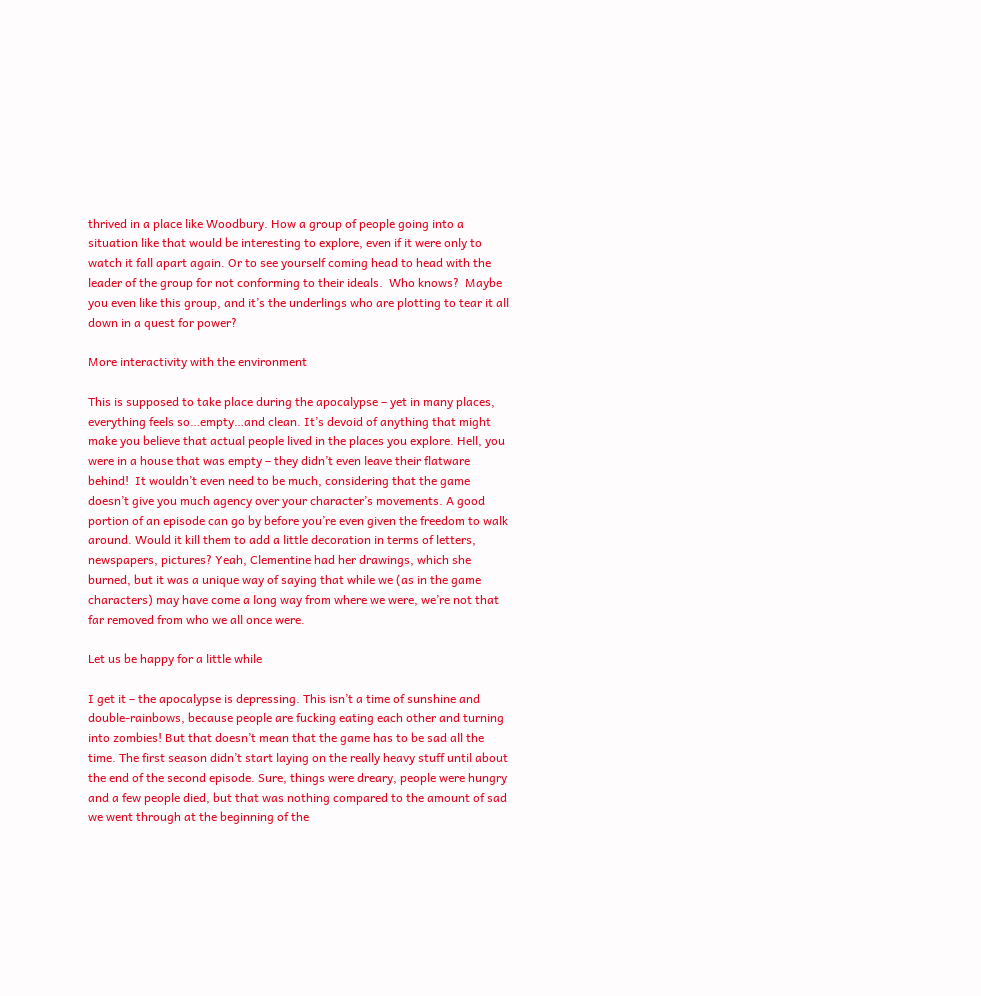thrived in a place like Woodbury. How a group of people going into a situation like that would be interesting to explore, even if it were only to watch it fall apart again. Or to see yourself coming head to head with the leader of the group for not conforming to their ideals.  Who knows?  Maybe you even like this group, and it’s the underlings who are plotting to tear it all down in a quest for power?

More interactivity with the environment

This is supposed to take place during the apocalypse – yet in many places, everything feels so…empty…and clean. It’s devoid of anything that might make you believe that actual people lived in the places you explore. Hell, you were in a house that was empty – they didn’t even leave their flatware behind!  It wouldn’t even need to be much, considering that the game doesn’t give you much agency over your character’s movements. A good portion of an episode can go by before you’re even given the freedom to walk around. Would it kill them to add a little decoration in terms of letters, newspapers, pictures? Yeah, Clementine had her drawings, which she burned, but it was a unique way of saying that while we (as in the game characters) may have come a long way from where we were, we’re not that far removed from who we all once were.

Let us be happy for a little while

I get it – the apocalypse is depressing. This isn’t a time of sunshine and double-rainbows, because people are fucking eating each other and turning into zombies! But that doesn’t mean that the game has to be sad all the time. The first season didn’t start laying on the really heavy stuff until about the end of the second episode. Sure, things were dreary, people were hungry and a few people died, but that was nothing compared to the amount of sad we went through at the beginning of the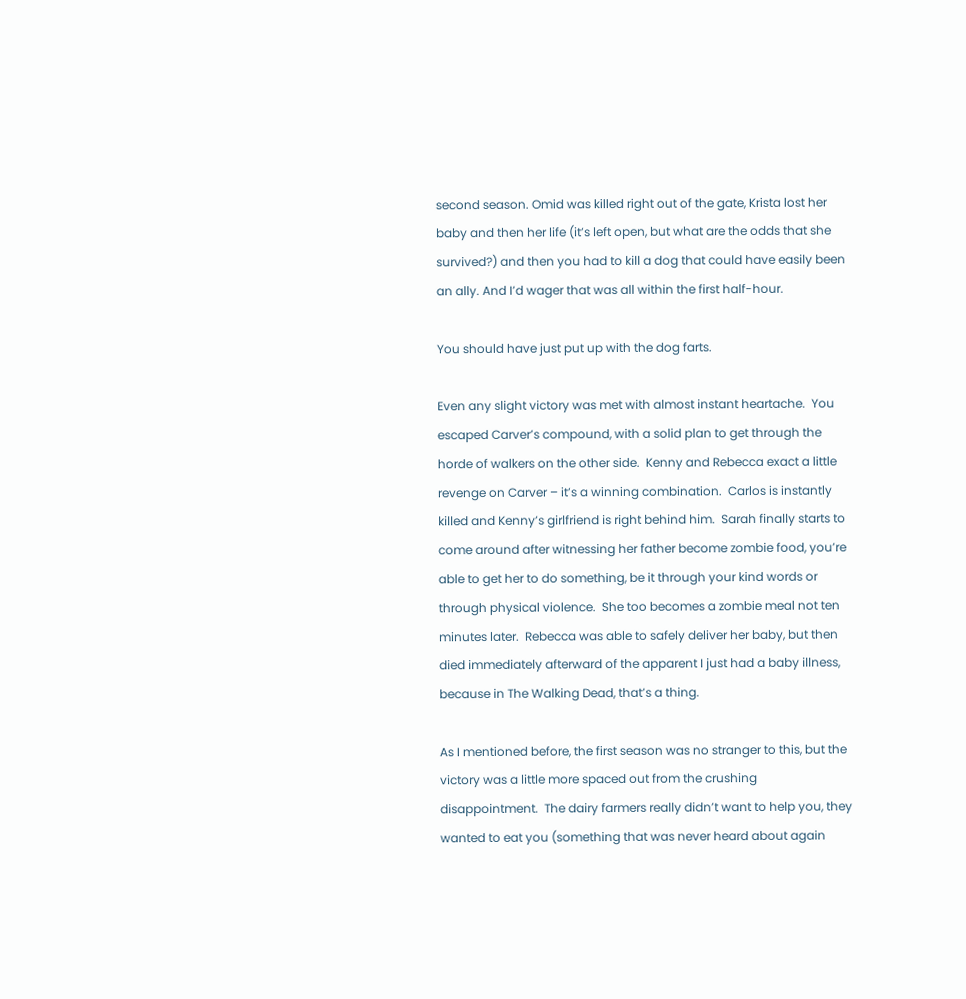second season. Omid was killed right out of the gate, Krista lost her baby and then her life (it’s left open, but what are the odds that she survived?) and then you had to kill a dog that could have easily been an ally. And I’d wager that was all within the first half-hour.

You should have just put up with the dog farts.

Even any slight victory was met with almost instant heartache.  You escaped Carver’s compound, with a solid plan to get through the horde of walkers on the other side.  Kenny and Rebecca exact a little revenge on Carver – it’s a winning combination.  Carlos is instantly killed and Kenny’s girlfriend is right behind him.  Sarah finally starts to come around after witnessing her father become zombie food, you’re able to get her to do something, be it through your kind words or through physical violence.  She too becomes a zombie meal not ten minutes later.  Rebecca was able to safely deliver her baby, but then died immediately afterward of the apparent I just had a baby illness, because in The Walking Dead, that’s a thing.

As I mentioned before, the first season was no stranger to this, but the victory was a little more spaced out from the crushing disappointment.  The dairy farmers really didn’t want to help you, they wanted to eat you (something that was never heard about again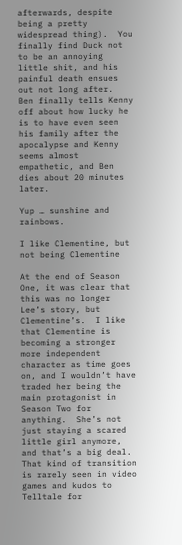afterwards, despite being a pretty widespread thing).  You finally find Duck not to be an annoying little shit, and his painful death ensues out not long after.  Ben finally tells Kenny off about how lucky he is to have even seen his family after the apocalypse and Kenny seems almost empathetic, and Ben dies about 20 minutes later.

Yup … sunshine and rainbows.

I like Clementine, but not being Clementine

At the end of Season One, it was clear that this was no longer Lee’s story, but Clementine’s.  I like that Clementine is becoming a stronger more independent character as time goes on, and I wouldn’t have traded her being the main protagonist in Season Two for anything.  She’s not just staying a scared little girl anymore, and that’s a big deal.  That kind of transition is rarely seen in video games and kudos to Telltale for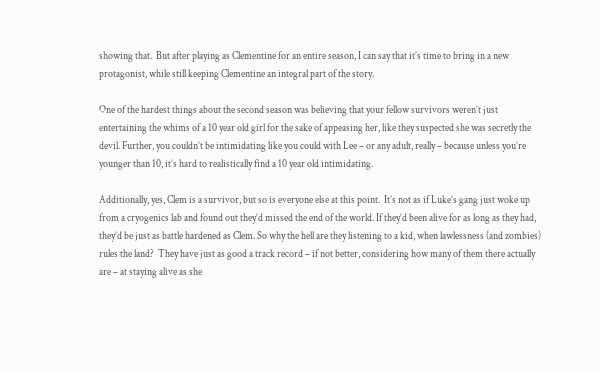showing that.  But after playing as Clementine for an entire season, I can say that it’s time to bring in a new protagonist, while still keeping Clementine an integral part of the story.

One of the hardest things about the second season was believing that your fellow survivors weren’t just entertaining the whims of a 10 year old girl for the sake of appeasing her, like they suspected she was secretly the devil. Further, you couldn’t be intimidating like you could with Lee – or any adult, really – because unless you’re younger than 10, it’s hard to realistically find a 10 year old intimidating.

Additionally, yes, Clem is a survivor, but so is everyone else at this point.  It’s not as if Luke’s gang just woke up from a cryogenics lab and found out they’d missed the end of the world. If they’d been alive for as long as they had, they’d be just as battle hardened as Clem. So why the hell are they listening to a kid, when lawlessness (and zombies) rules the land?  They have just as good a track record – if not better, considering how many of them there actually are – at staying alive as she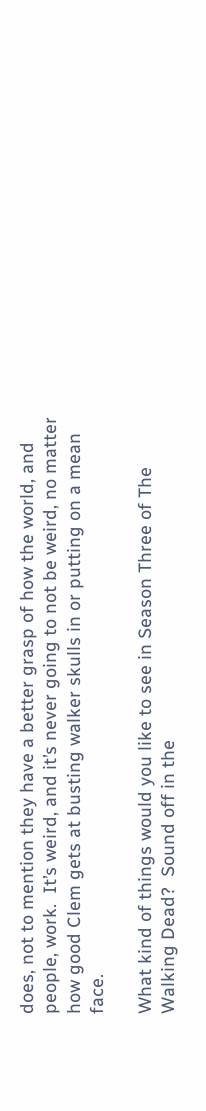does, not to mention they have a better grasp of how the world, and people, work.  It’s weird, and it’s never going to not be weird, no matter how good Clem gets at busting walker skulls in or putting on a mean face.

What kind of things would you like to see in Season Three of The Walking Dead?  Sound off in the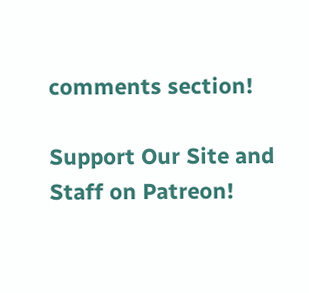comments section!

Support Our Site and Staff on Patreon!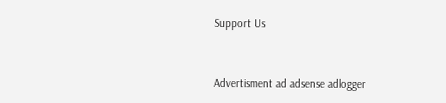Support Us



Advertisment ad adsense adlogger